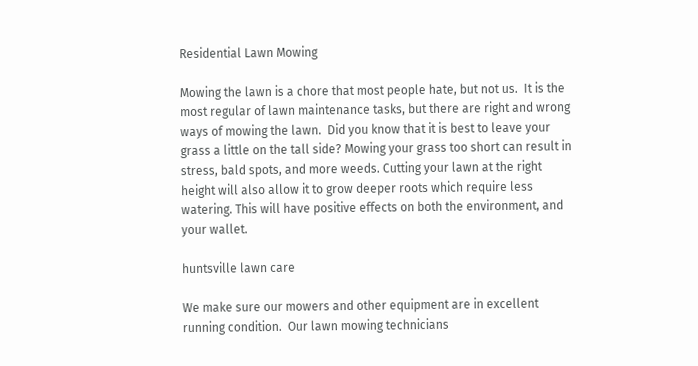Residential Lawn Mowing

Mowing the lawn is a chore that most people hate, but not us.  It is the most regular of lawn maintenance tasks, but there are right and wrong ways of mowing the lawn.  Did you know that it is best to leave your grass a little on the tall side? Mowing your grass too short can result in stress, bald spots, and more weeds. Cutting your lawn at the right height will also allow it to grow deeper roots which require less watering. This will have positive effects on both the environment, and your wallet.

huntsville lawn care

We make sure our mowers and other equipment are in excellent running condition.  Our lawn mowing technicians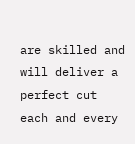are skilled and will deliver a perfect cut each and every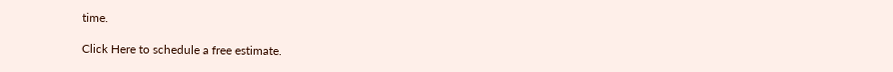time.

Click Here to schedule a free estimate.